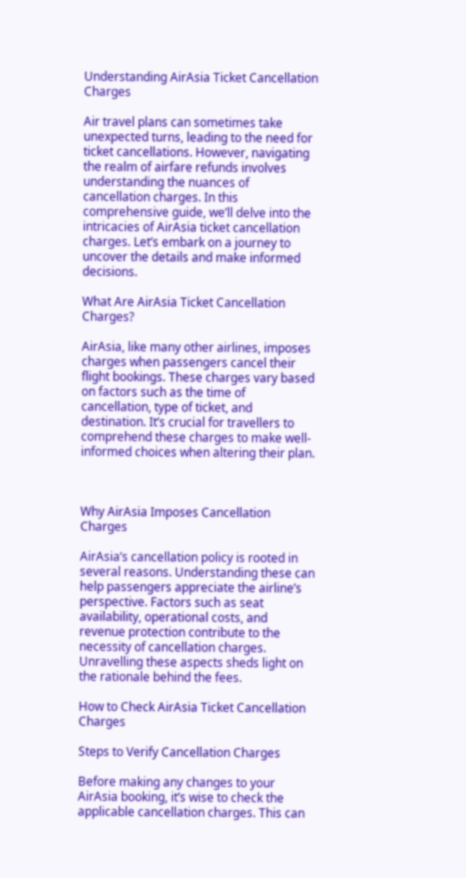Understanding AirAsia Ticket Cancellation Charges

Air travel plans can sometimes take unexpected turns, leading to the need for ticket cancellations. However, navigating the realm of airfare refunds involves understanding the nuances of cancellation charges. In this comprehensive guide, we’ll delve into the intricacies of AirAsia ticket cancellation charges. Let’s embark on a journey to uncover the details and make informed decisions.

What Are AirAsia Ticket Cancellation Charges?

AirAsia, like many other airlines, imposes charges when passengers cancel their flight bookings. These charges vary based on factors such as the time of cancellation, type of ticket, and destination. It’s crucial for travellers to comprehend these charges to make well-informed choices when altering their plan.



Why AirAsia Imposes Cancellation Charges

AirAsia’s cancellation policy is rooted in several reasons. Understanding these can help passengers appreciate the airline’s perspective. Factors such as seat availability, operational costs, and revenue protection contribute to the necessity of cancellation charges. Unravelling these aspects sheds light on the rationale behind the fees.

How to Check AirAsia Ticket Cancellation Charges

Steps to Verify Cancellation Charges

Before making any changes to your AirAsia booking, it’s wise to check the applicable cancellation charges. This can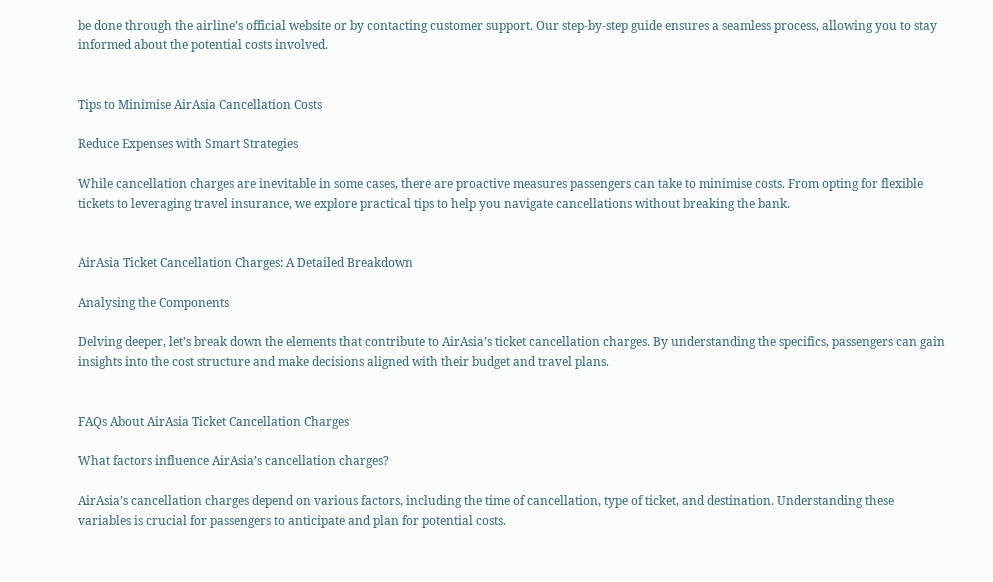be done through the airline’s official website or by contacting customer support. Our step-by-step guide ensures a seamless process, allowing you to stay informed about the potential costs involved.


Tips to Minimise AirAsia Cancellation Costs

Reduce Expenses with Smart Strategies

While cancellation charges are inevitable in some cases, there are proactive measures passengers can take to minimise costs. From opting for flexible tickets to leveraging travel insurance, we explore practical tips to help you navigate cancellations without breaking the bank.


AirAsia Ticket Cancellation Charges: A Detailed Breakdown

Analysing the Components

Delving deeper, let’s break down the elements that contribute to AirAsia’s ticket cancellation charges. By understanding the specifics, passengers can gain insights into the cost structure and make decisions aligned with their budget and travel plans.


FAQs About AirAsia Ticket Cancellation Charges

What factors influence AirAsia’s cancellation charges?

AirAsia’s cancellation charges depend on various factors, including the time of cancellation, type of ticket, and destination. Understanding these variables is crucial for passengers to anticipate and plan for potential costs.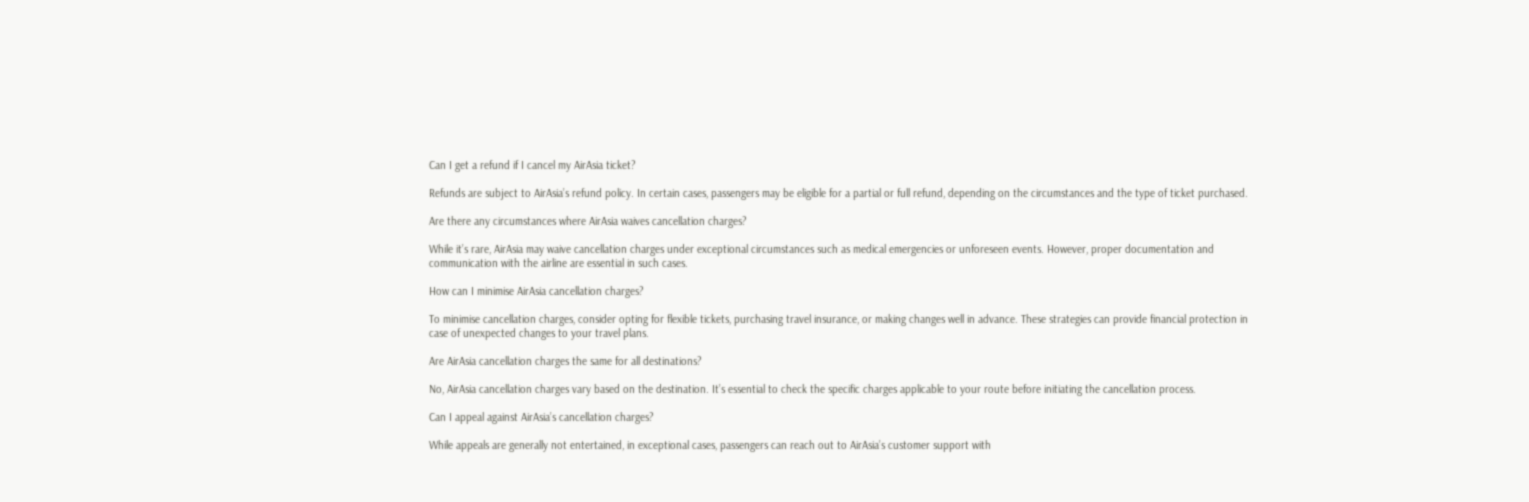Can I get a refund if I cancel my AirAsia ticket?

Refunds are subject to AirAsia’s refund policy. In certain cases, passengers may be eligible for a partial or full refund, depending on the circumstances and the type of ticket purchased.

Are there any circumstances where AirAsia waives cancellation charges?

While it’s rare, AirAsia may waive cancellation charges under exceptional circumstances such as medical emergencies or unforeseen events. However, proper documentation and communication with the airline are essential in such cases.

How can I minimise AirAsia cancellation charges?

To minimise cancellation charges, consider opting for flexible tickets, purchasing travel insurance, or making changes well in advance. These strategies can provide financial protection in case of unexpected changes to your travel plans.

Are AirAsia cancellation charges the same for all destinations?

No, AirAsia cancellation charges vary based on the destination. It’s essential to check the specific charges applicable to your route before initiating the cancellation process.

Can I appeal against AirAsia’s cancellation charges?

While appeals are generally not entertained, in exceptional cases, passengers can reach out to AirAsia’s customer support with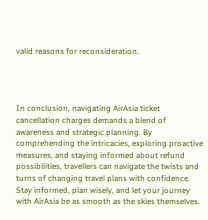valid reasons for reconsideration.




In conclusion, navigating AirAsia ticket cancellation charges demands a blend of awareness and strategic planning. By comprehending the intricacies, exploring proactive measures, and staying informed about refund possibilities, travellers can navigate the twists and turns of changing travel plans with confidence. Stay informed, plan wisely, and let your journey with AirAsia be as smooth as the skies themselves.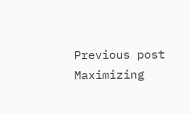Previous post Maximizing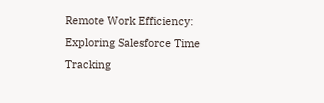Remote Work Efficiency: Exploring Salesforce Time Tracking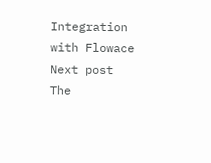Integration with Flowace
Next post The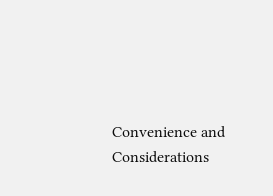Convenience and Considerations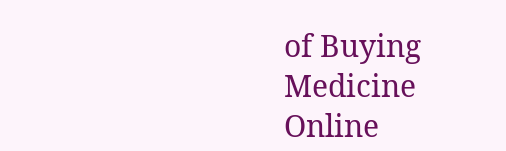of Buying Medicine Online